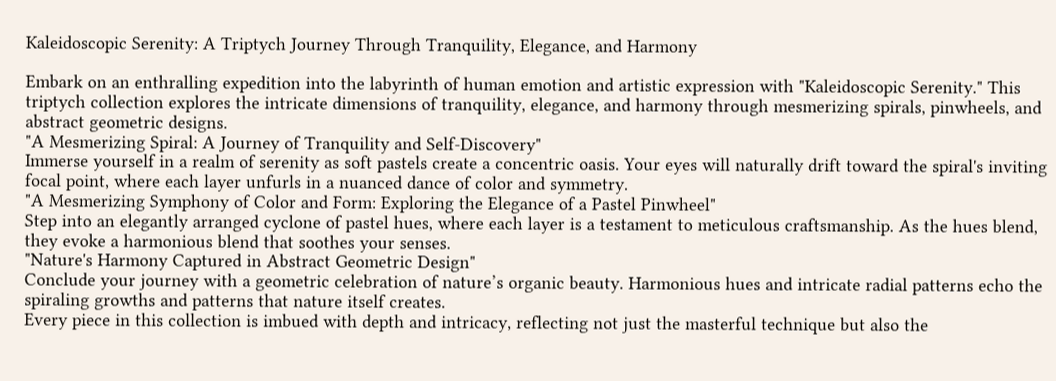Kaleidoscopic Serenity: A Triptych Journey Through Tranquility, Elegance, and Harmony

Embark on an enthralling expedition into the labyrinth of human emotion and artistic expression with "Kaleidoscopic Serenity." This triptych collection explores the intricate dimensions of tranquility, elegance, and harmony through mesmerizing spirals, pinwheels, and abstract geometric designs.
"A Mesmerizing Spiral: A Journey of Tranquility and Self-Discovery"
Immerse yourself in a realm of serenity as soft pastels create a concentric oasis. Your eyes will naturally drift toward the spiral's inviting focal point, where each layer unfurls in a nuanced dance of color and symmetry.
"A Mesmerizing Symphony of Color and Form: Exploring the Elegance of a Pastel Pinwheel"
Step into an elegantly arranged cyclone of pastel hues, where each layer is a testament to meticulous craftsmanship. As the hues blend, they evoke a harmonious blend that soothes your senses.
"Nature's Harmony Captured in Abstract Geometric Design"
Conclude your journey with a geometric celebration of nature’s organic beauty. Harmonious hues and intricate radial patterns echo the spiraling growths and patterns that nature itself creates.
Every piece in this collection is imbued with depth and intricacy, reflecting not just the masterful technique but also the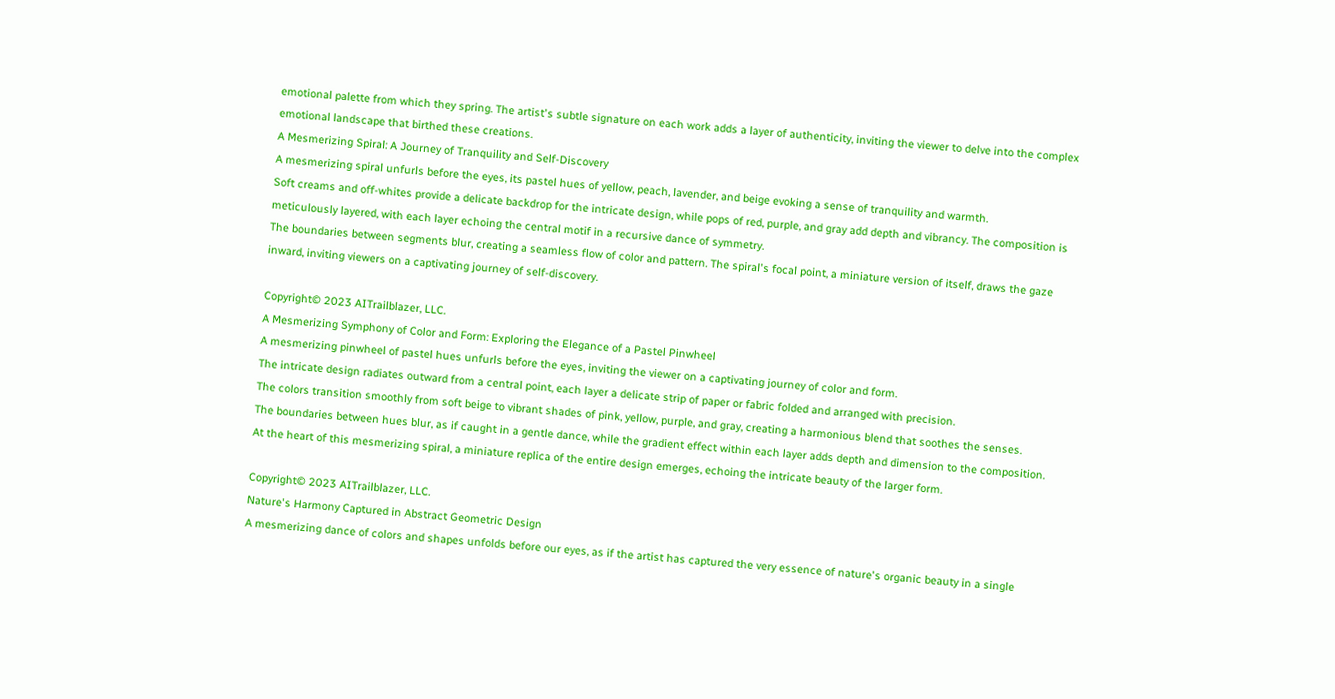emotional palette from which they spring. The artist's subtle signature on each work adds a layer of authenticity, inviting the viewer to delve into the complex emotional landscape that birthed these creations.
A Mesmerizing Spiral: A Journey of Tranquility and Self-Discovery
A mesmerizing spiral unfurls before the eyes, its pastel hues of yellow, peach, lavender, and beige evoking a sense of tranquility and warmth.
Soft creams and off-whites provide a delicate backdrop for the intricate design, while pops of red, purple, and gray add depth and vibrancy. The composition is meticulously layered, with each layer echoing the central motif in a recursive dance of symmetry.
The boundaries between segments blur, creating a seamless flow of color and pattern. The spiral's focal point, a miniature version of itself, draws the gaze inward, inviting viewers on a captivating journey of self-discovery.

Copyright© 2023 AITrailblazer, LLC.
A Mesmerizing Symphony of Color and Form: Exploring the Elegance of a Pastel Pinwheel
A mesmerizing pinwheel of pastel hues unfurls before the eyes, inviting the viewer on a captivating journey of color and form.
The intricate design radiates outward from a central point, each layer a delicate strip of paper or fabric folded and arranged with precision.
The colors transition smoothly from soft beige to vibrant shades of pink, yellow, purple, and gray, creating a harmonious blend that soothes the senses.
The boundaries between hues blur, as if caught in a gentle dance, while the gradient effect within each layer adds depth and dimension to the composition.
At the heart of this mesmerizing spiral, a miniature replica of the entire design emerges, echoing the intricate beauty of the larger form.

Copyright© 2023 AITrailblazer, LLC.
Nature's Harmony Captured in Abstract Geometric Design
A mesmerizing dance of colors and shapes unfolds before our eyes, as if the artist has captured the very essence of nature's organic beauty in a single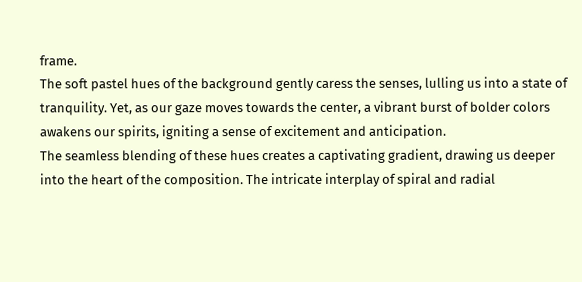frame.
The soft pastel hues of the background gently caress the senses, lulling us into a state of tranquility. Yet, as our gaze moves towards the center, a vibrant burst of bolder colors awakens our spirits, igniting a sense of excitement and anticipation.
The seamless blending of these hues creates a captivating gradient, drawing us deeper into the heart of the composition. The intricate interplay of spiral and radial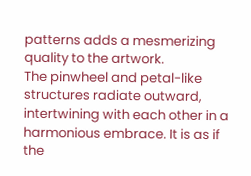patterns adds a mesmerizing quality to the artwork.
The pinwheel and petal-like structures radiate outward, intertwining with each other in a harmonious embrace. It is as if the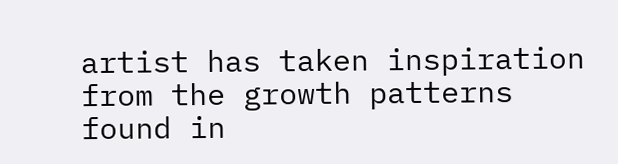artist has taken inspiration from the growth patterns found in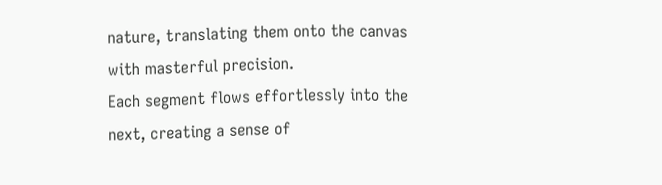nature, translating them onto the canvas with masterful precision.
Each segment flows effortlessly into the next, creating a sense of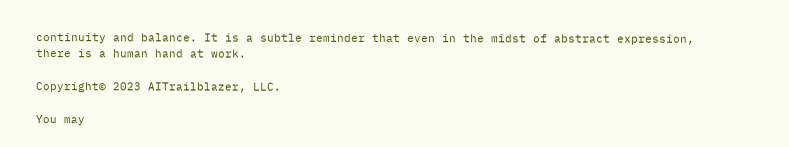continuity and balance. It is a subtle reminder that even in the midst of abstract expression, there is a human hand at work.

Copyright© 2023 AITrailblazer, LLC.

You may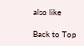also like

Back to Top